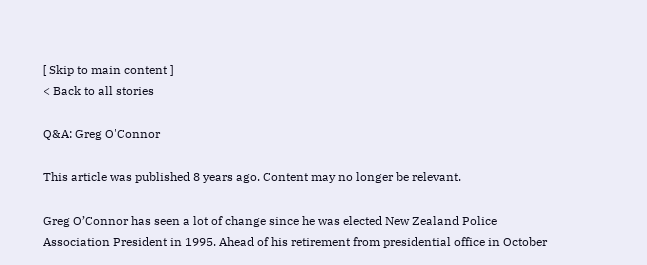[ Skip to main content ]
< Back to all stories

Q&A: Greg O'Connor

This article was published 8 years ago. Content may no longer be relevant.

Greg O’Connor has seen a lot of change since he was elected New Zealand Police Association President in 1995. Ahead of his retirement from presidential office in October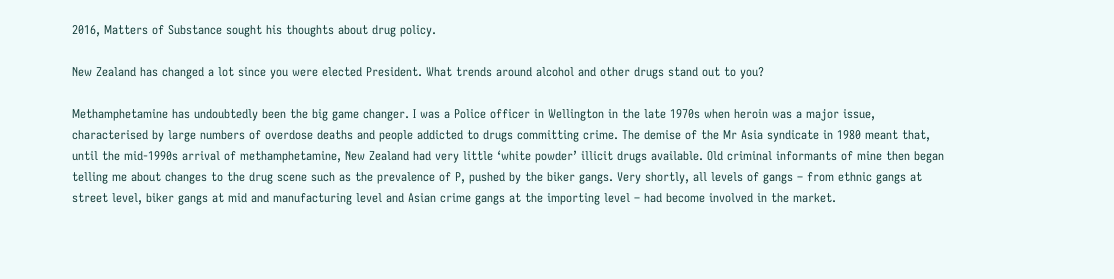2016, Matters of Substance sought his thoughts about drug policy.

New Zealand has changed a lot since you were elected President. What trends around alcohol and other drugs stand out to you?

Methamphetamine has undoubtedly been the big game changer. I was a Police officer in Wellington in the late 1970s when heroin was a major issue, characterised by large numbers of overdose deaths and people addicted to drugs committing crime. The demise of the Mr Asia syndicate in 1980 meant that, until the mid-1990s arrival of methamphetamine, New Zealand had very little ‘white powder’ illicit drugs available. Old criminal informants of mine then began telling me about changes to the drug scene such as the prevalence of P, pushed by the biker gangs. Very shortly, all levels of gangs – from ethnic gangs at street level, biker gangs at mid and manufacturing level and Asian crime gangs at the importing level – had become involved in the market.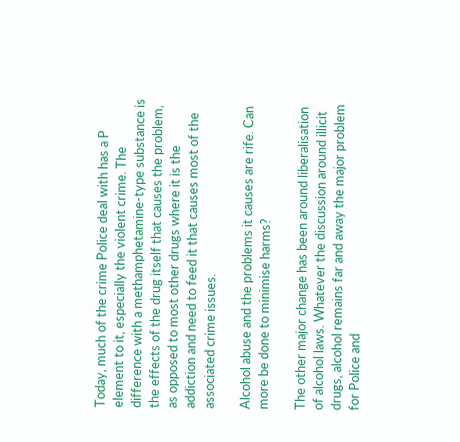Today, much of the crime Police deal with has a P element to it, especially the violent crime. The difference with a methamphetamine-type substance is the effects of the drug itself that causes the problem, as opposed to most other drugs where it is the addiction and need to feed it that causes most of the associated crime issues.

Alcohol abuse and the problems it causes are rife. Can more be done to minimise harms?

The other major change has been around liberalisation of alcohol laws. Whatever the discussion around illicit drugs, alcohol remains far and away the major problem for Police and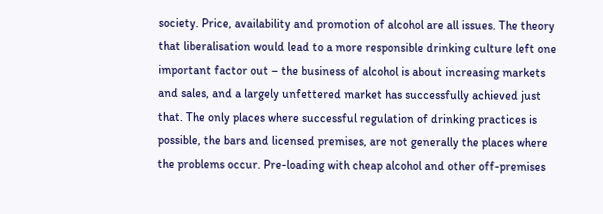society. Price, availability and promotion of alcohol are all issues. The theory that liberalisation would lead to a more responsible drinking culture left one important factor out – the business of alcohol is about increasing markets and sales, and a largely unfettered market has successfully achieved just that. The only places where successful regulation of drinking practices is possible, the bars and licensed premises, are not generally the places where the problems occur. Pre-loading with cheap alcohol and other off-premises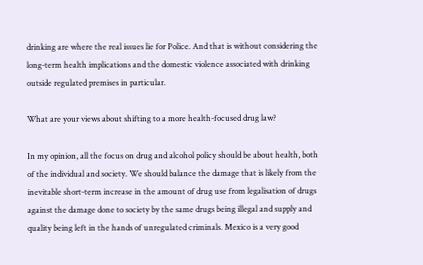drinking are where the real issues lie for Police. And that is without considering the long-term health implications and the domestic violence associated with drinking outside regulated premises in particular.

What are your views about shifting to a more health-focused drug law?

In my opinion, all the focus on drug and alcohol policy should be about health, both of the individual and society. We should balance the damage that is likely from the inevitable short-term increase in the amount of drug use from legalisation of drugs against the damage done to society by the same drugs being illegal and supply and quality being left in the hands of unregulated criminals. Mexico is a very good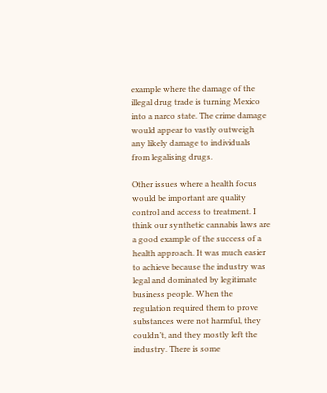example where the damage of the illegal drug trade is turning Mexico into a narco state. The crime damage would appear to vastly outweigh any likely damage to individuals from legalising drugs.

Other issues where a health focus would be important are quality control and access to treatment. I think our synthetic cannabis laws are a good example of the success of a health approach. It was much easier to achieve because the industry was legal and dominated by legitimate business people. When the regulation required them to prove substances were not harmful, they couldn’t, and they mostly left the industry. There is some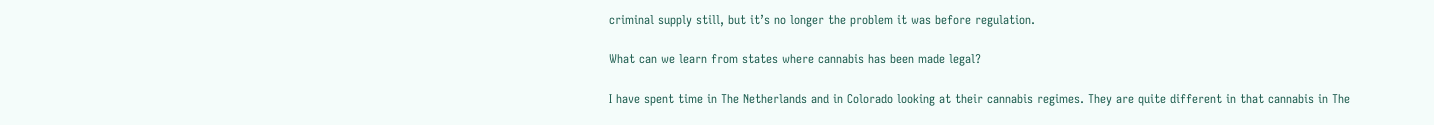criminal supply still, but it’s no longer the problem it was before regulation.

What can we learn from states where cannabis has been made legal?

I have spent time in The Netherlands and in Colorado looking at their cannabis regimes. They are quite different in that cannabis in The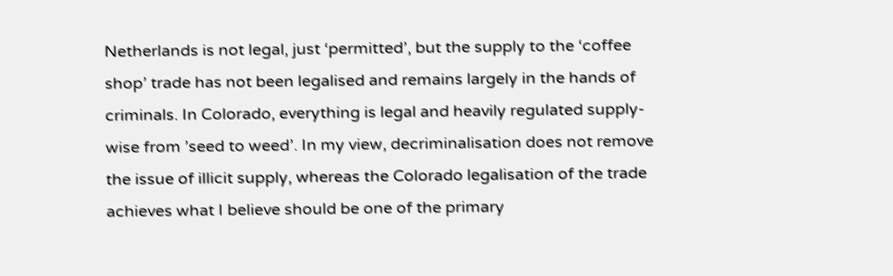Netherlands is not legal, just ‘permitted’, but the supply to the ‘coffee shop’ trade has not been legalised and remains largely in the hands of criminals. In Colorado, everything is legal and heavily regulated supply-wise from ’seed to weed’. In my view, decriminalisation does not remove the issue of illicit supply, whereas the Colorado legalisation of the trade achieves what I believe should be one of the primary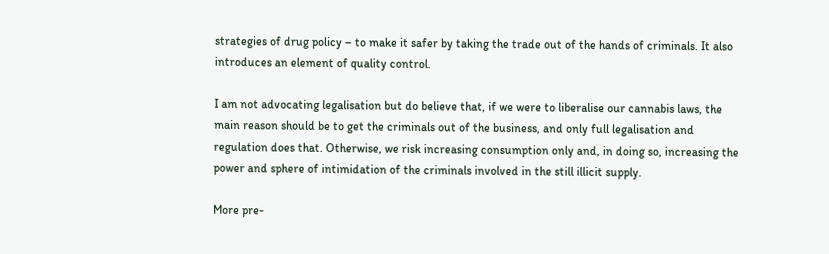strategies of drug policy – to make it safer by taking the trade out of the hands of criminals. It also introduces an element of quality control.

I am not advocating legalisation but do believe that, if we were to liberalise our cannabis laws, the main reason should be to get the criminals out of the business, and only full legalisation and regulation does that. Otherwise, we risk increasing consumption only and, in doing so, increasing the power and sphere of intimidation of the criminals involved in the still illicit supply.

More pre-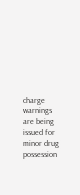charge warnings are being issued for minor drug possession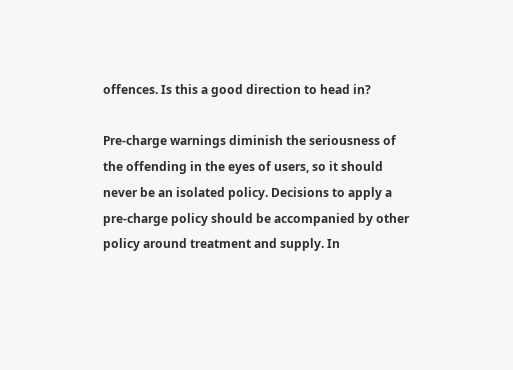offences. Is this a good direction to head in?

Pre-charge warnings diminish the seriousness of the offending in the eyes of users, so it should never be an isolated policy. Decisions to apply a pre-charge policy should be accompanied by other policy around treatment and supply. In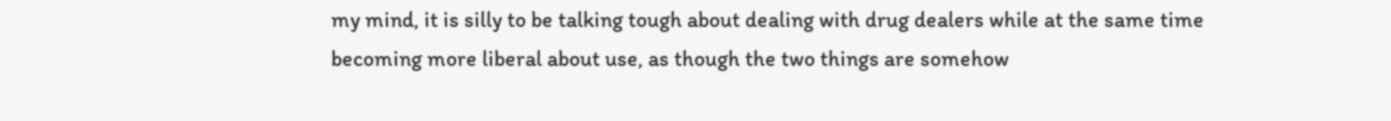my mind, it is silly to be talking tough about dealing with drug dealers while at the same time becoming more liberal about use, as though the two things are somehow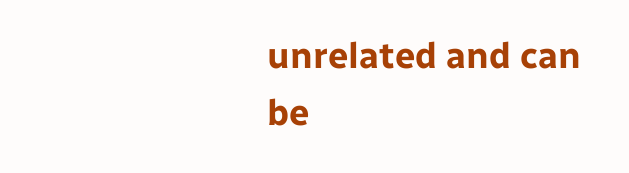unrelated and can be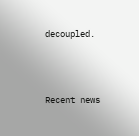decoupled.





Recent news